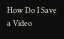How Do I Save a Video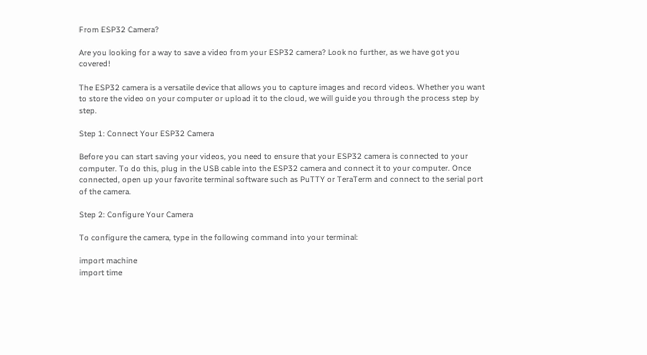From ESP32 Camera?

Are you looking for a way to save a video from your ESP32 camera? Look no further, as we have got you covered!

The ESP32 camera is a versatile device that allows you to capture images and record videos. Whether you want to store the video on your computer or upload it to the cloud, we will guide you through the process step by step.

Step 1: Connect Your ESP32 Camera

Before you can start saving your videos, you need to ensure that your ESP32 camera is connected to your computer. To do this, plug in the USB cable into the ESP32 camera and connect it to your computer. Once connected, open up your favorite terminal software such as PuTTY or TeraTerm and connect to the serial port of the camera.

Step 2: Configure Your Camera

To configure the camera, type in the following command into your terminal:

import machine
import time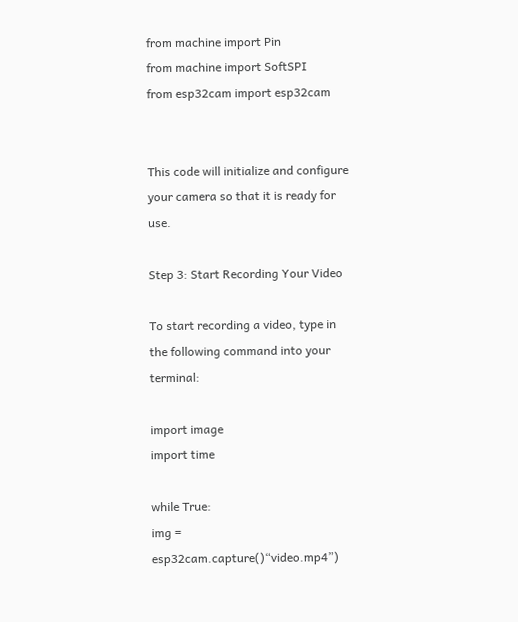from machine import Pin
from machine import SoftSPI
from esp32cam import esp32cam


This code will initialize and configure your camera so that it is ready for use.

Step 3: Start Recording Your Video

To start recording a video, type in the following command into your terminal:

import image
import time

while True:
img = esp32cam.capture()“video.mp4”)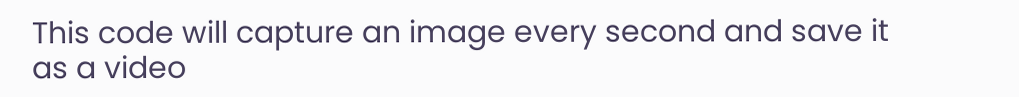This code will capture an image every second and save it as a video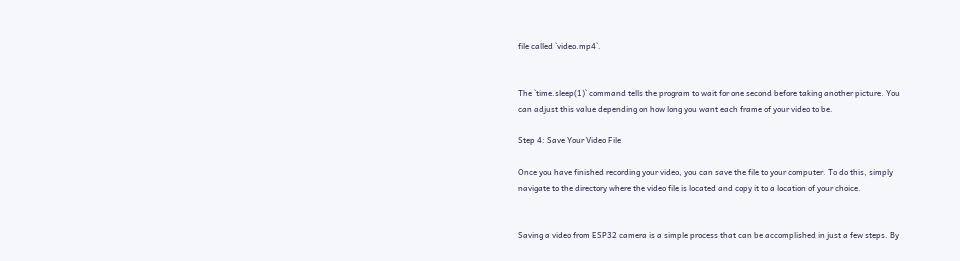file called `video.mp4`.


The `time.sleep(1)` command tells the program to wait for one second before taking another picture. You can adjust this value depending on how long you want each frame of your video to be.

Step 4: Save Your Video File

Once you have finished recording your video, you can save the file to your computer. To do this, simply navigate to the directory where the video file is located and copy it to a location of your choice.


Saving a video from ESP32 camera is a simple process that can be accomplished in just a few steps. By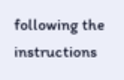following the instructions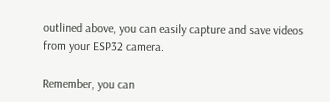outlined above, you can easily capture and save videos from your ESP32 camera.

Remember, you can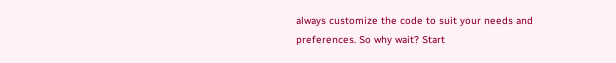always customize the code to suit your needs and preferences. So why wait? Start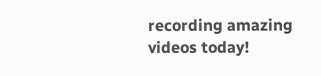recording amazing videos today!